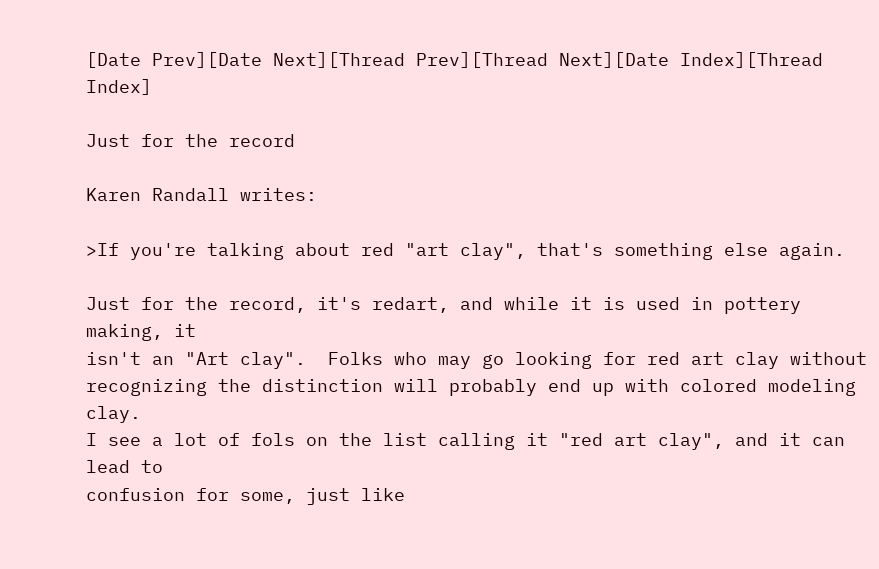[Date Prev][Date Next][Thread Prev][Thread Next][Date Index][Thread Index]

Just for the record

Karen Randall writes:

>If you're talking about red "art clay", that's something else again.

Just for the record, it's redart, and while it is used in pottery making, it
isn't an "Art clay".  Folks who may go looking for red art clay without
recognizing the distinction will probably end up with colored modeling clay.
I see a lot of fols on the list calling it "red art clay", and it can lead to
confusion for some, just like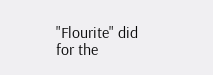"Flourite" did for the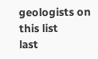geologists on this list
last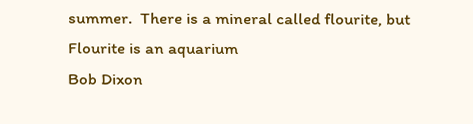summer.  There is a mineral called flourite, but Flourite is an aquarium
Bob Dixon